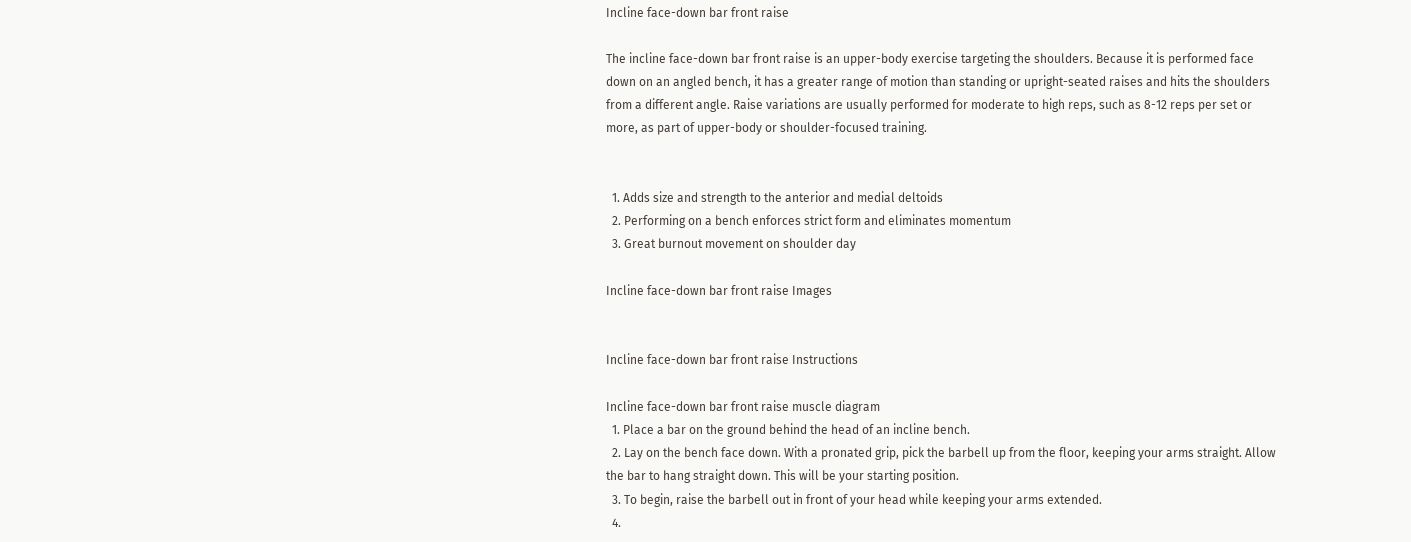Incline face-down bar front raise

The incline face-down bar front raise is an upper-body exercise targeting the shoulders. Because it is performed face down on an angled bench, it has a greater range of motion than standing or upright-seated raises and hits the shoulders from a different angle. Raise variations are usually performed for moderate to high reps, such as 8-12 reps per set or more, as part of upper-body or shoulder-focused training.


  1. Adds size and strength to the anterior and medial deltoids
  2. Performing on a bench enforces strict form and eliminates momentum
  3. Great burnout movement on shoulder day

Incline face-down bar front raise Images


Incline face-down bar front raise Instructions

Incline face-down bar front raise muscle diagram
  1. Place a bar on the ground behind the head of an incline bench.
  2. Lay on the bench face down. With a pronated grip, pick the barbell up from the floor, keeping your arms straight. Allow the bar to hang straight down. This will be your starting position.
  3. To begin, raise the barbell out in front of your head while keeping your arms extended.
  4.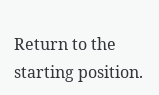Return to the starting position.